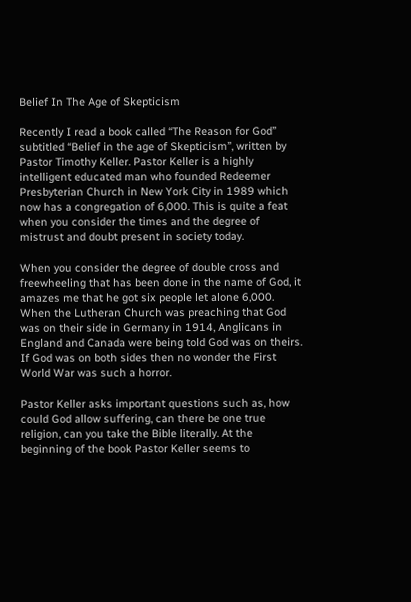Belief In The Age of Skepticism

Recently I read a book called “The Reason for God” subtitled “Belief in the age of Skepticism”, written by Pastor Timothy Keller. Pastor Keller is a highly intelligent educated man who founded Redeemer Presbyterian Church in New York City in 1989 which now has a congregation of 6,000. This is quite a feat when you consider the times and the degree of mistrust and doubt present in society today.

When you consider the degree of double cross and freewheeling that has been done in the name of God, it amazes me that he got six people let alone 6,000. When the Lutheran Church was preaching that God was on their side in Germany in 1914, Anglicans in England and Canada were being told God was on theirs. If God was on both sides then no wonder the First World War was such a horror.

Pastor Keller asks important questions such as, how could God allow suffering, can there be one true religion, can you take the Bible literally. At the beginning of the book Pastor Keller seems to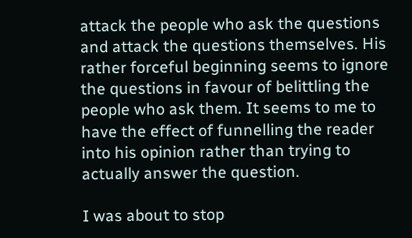attack the people who ask the questions and attack the questions themselves. His rather forceful beginning seems to ignore the questions in favour of belittling the people who ask them. It seems to me to have the effect of funnelling the reader into his opinion rather than trying to actually answer the question.

I was about to stop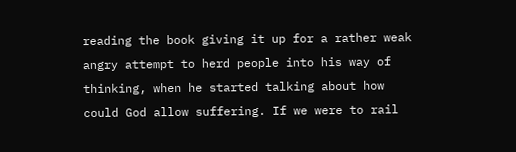reading the book giving it up for a rather weak angry attempt to herd people into his way of thinking, when he started talking about how could God allow suffering. If we were to rail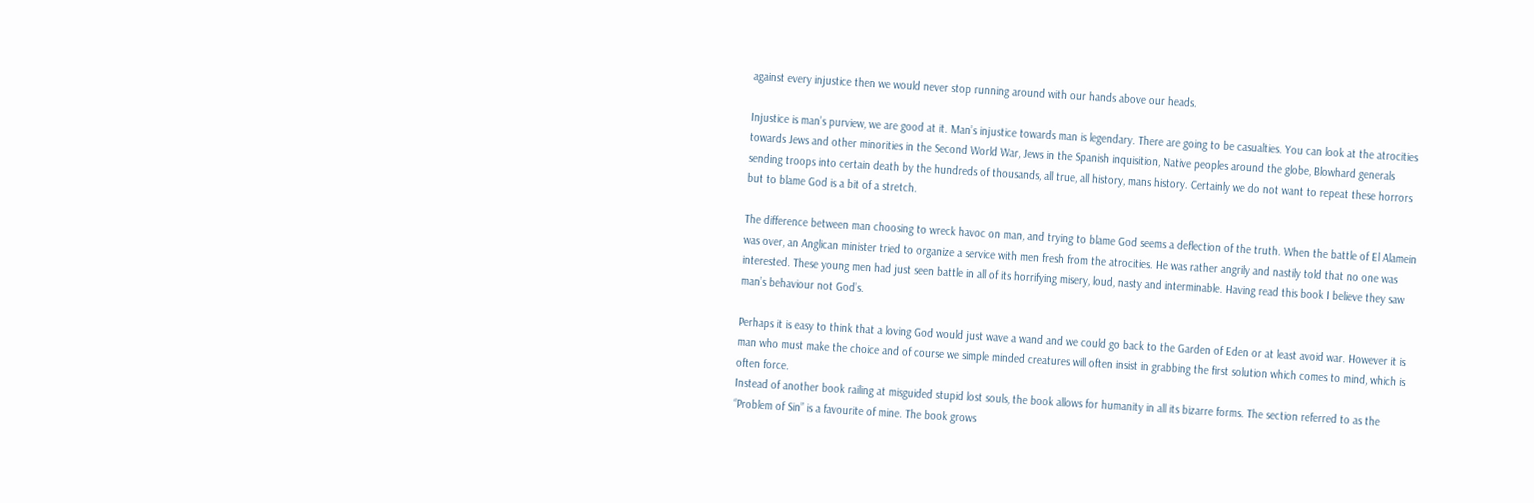against every injustice then we would never stop running around with our hands above our heads.

Injustice is man’s purview, we are good at it. Man’s injustice towards man is legendary. There are going to be casualties. You can look at the atrocities towards Jews and other minorities in the Second World War, Jews in the Spanish inquisition, Native peoples around the globe, Blowhard generals sending troops into certain death by the hundreds of thousands, all true, all history, mans history. Certainly we do not want to repeat these horrors but to blame God is a bit of a stretch.

The difference between man choosing to wreck havoc on man, and trying to blame God seems a deflection of the truth. When the battle of El Alamein was over, an Anglican minister tried to organize a service with men fresh from the atrocities. He was rather angrily and nastily told that no one was interested. These young men had just seen battle in all of its horrifying misery, loud, nasty and interminable. Having read this book I believe they saw man’s behaviour not God’s.

Perhaps it is easy to think that a loving God would just wave a wand and we could go back to the Garden of Eden or at least avoid war. However it is man who must make the choice and of course we simple minded creatures will often insist in grabbing the first solution which comes to mind, which is often force.
Instead of another book railing at misguided stupid lost souls, the book allows for humanity in all its bizarre forms. The section referred to as the “Problem of Sin” is a favourite of mine. The book grows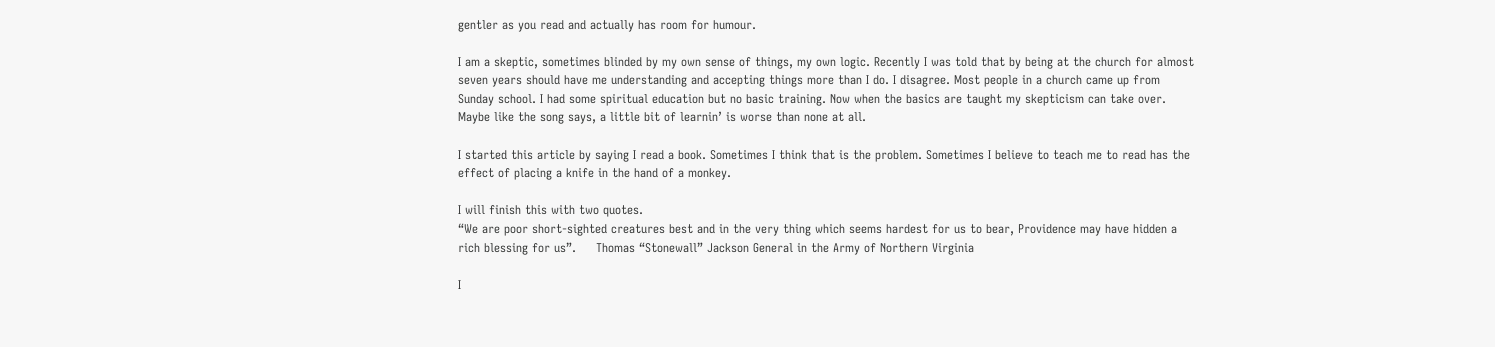gentler as you read and actually has room for humour.

I am a skeptic, sometimes blinded by my own sense of things, my own logic. Recently I was told that by being at the church for almost seven years should have me understanding and accepting things more than I do. I disagree. Most people in a church came up from Sunday school. I had some spiritual education but no basic training. Now when the basics are taught my skepticism can take over. Maybe like the song says, a little bit of learnin’ is worse than none at all.

I started this article by saying I read a book. Sometimes I think that is the problem. Sometimes I believe to teach me to read has the effect of placing a knife in the hand of a monkey.

I will finish this with two quotes.
“We are poor short-sighted creatures best and in the very thing which seems hardest for us to bear, Providence may have hidden a rich blessing for us”.     Thomas “Stonewall” Jackson General in the Army of Northern Virginia

I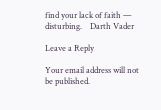find your lack of faith — disturbing.    Darth Vader

Leave a Reply

Your email address will not be published.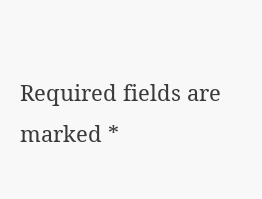Required fields are marked *